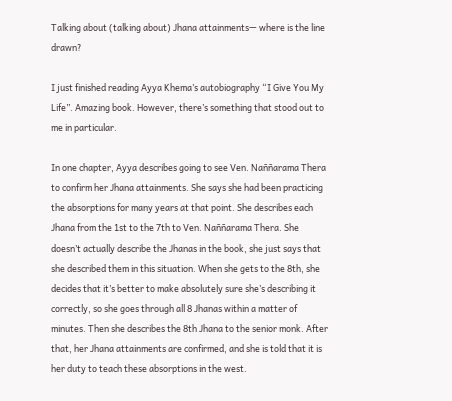Talking about (talking about) Jhana attainments— where is the line drawn?

I just finished reading Ayya Khema’s autobiography “I Give You My Life”. Amazing book. However, there’s something that stood out to me in particular.

In one chapter, Ayya describes going to see Ven. Naññarama Thera to confirm her Jhana attainments. She says she had been practicing the absorptions for many years at that point. She describes each Jhana from the 1st to the 7th to Ven. Naññarama Thera. She doesn’t actually describe the Jhanas in the book, she just says that she described them in this situation. When she gets to the 8th, she decides that it’s better to make absolutely sure she’s describing it correctly, so she goes through all 8 Jhanas within a matter of minutes. Then she describes the 8th Jhana to the senior monk. After that, her Jhana attainments are confirmed, and she is told that it is her duty to teach these absorptions in the west.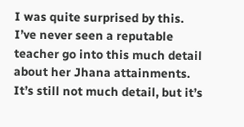I was quite surprised by this. I’ve never seen a reputable teacher go into this much detail about her Jhana attainments. It’s still not much detail, but it’s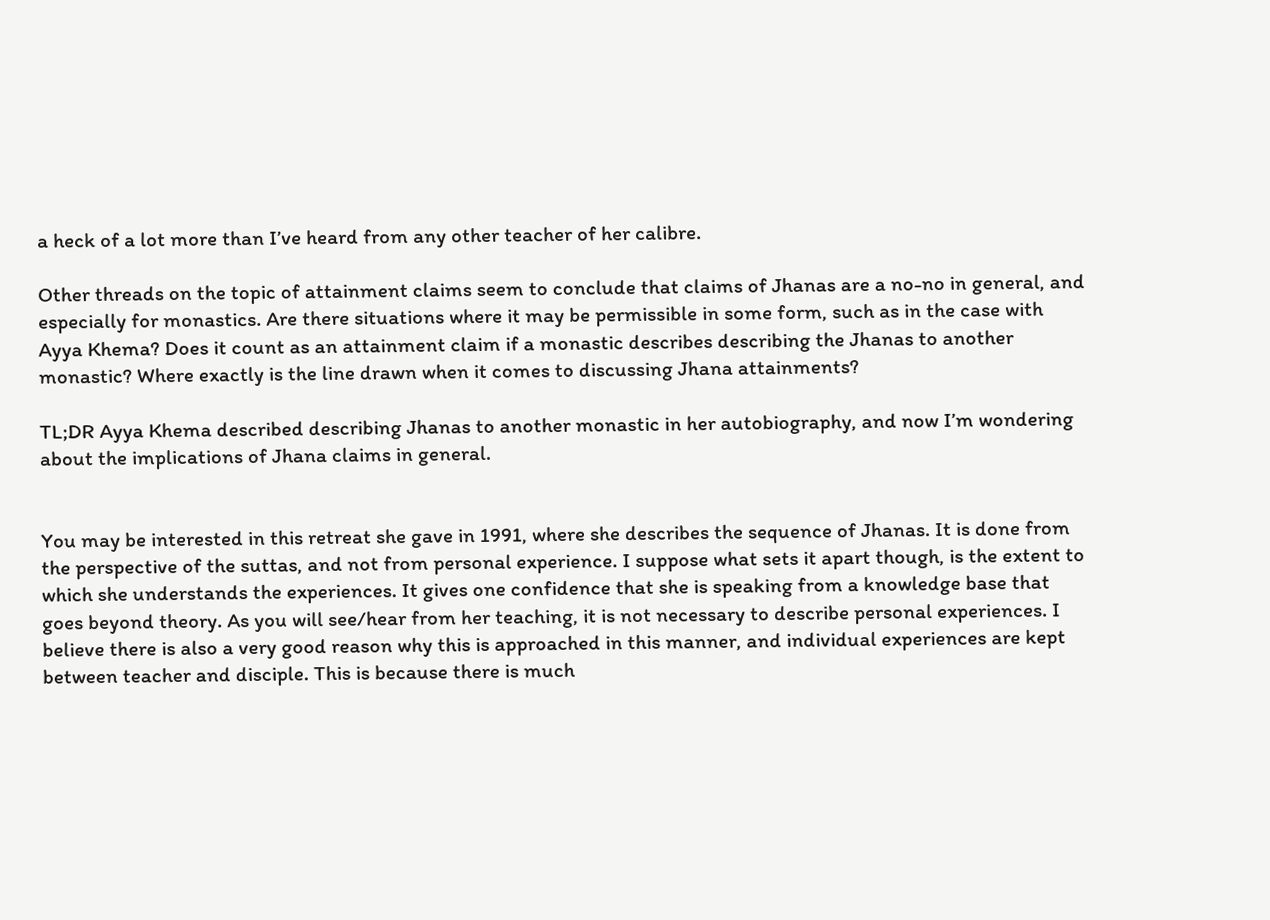a heck of a lot more than I’ve heard from any other teacher of her calibre.

Other threads on the topic of attainment claims seem to conclude that claims of Jhanas are a no-no in general, and especially for monastics. Are there situations where it may be permissible in some form, such as in the case with Ayya Khema? Does it count as an attainment claim if a monastic describes describing the Jhanas to another monastic? Where exactly is the line drawn when it comes to discussing Jhana attainments?

TL;DR Ayya Khema described describing Jhanas to another monastic in her autobiography, and now I’m wondering about the implications of Jhana claims in general.


You may be interested in this retreat she gave in 1991, where she describes the sequence of Jhanas. It is done from the perspective of the suttas, and not from personal experience. I suppose what sets it apart though, is the extent to which she understands the experiences. It gives one confidence that she is speaking from a knowledge base that goes beyond theory. As you will see/hear from her teaching, it is not necessary to describe personal experiences. I believe there is also a very good reason why this is approached in this manner, and individual experiences are kept between teacher and disciple. This is because there is much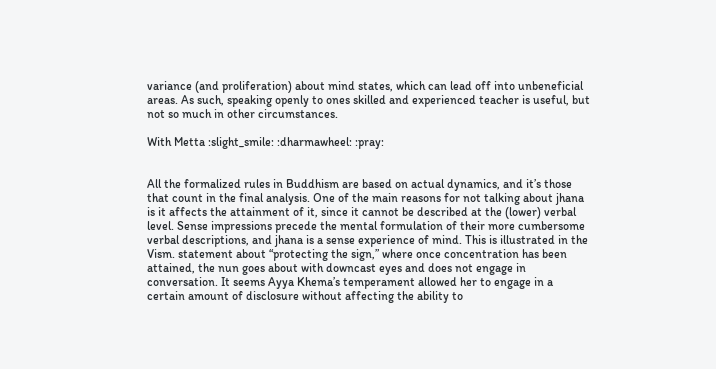variance (and proliferation) about mind states, which can lead off into unbeneficial areas. As such, speaking openly to ones skilled and experienced teacher is useful, but not so much in other circumstances.

With Metta :slight_smile: :dharmawheel: :pray:


All the formalized rules in Buddhism are based on actual dynamics, and it’s those that count in the final analysis. One of the main reasons for not talking about jhana is it affects the attainment of it, since it cannot be described at the (lower) verbal level. Sense impressions precede the mental formulation of their more cumbersome verbal descriptions, and jhana is a sense experience of mind. This is illustrated in the Vism. statement about “protecting the sign,” where once concentration has been attained, the nun goes about with downcast eyes and does not engage in conversation. It seems Ayya Khema’s temperament allowed her to engage in a certain amount of disclosure without affecting the ability to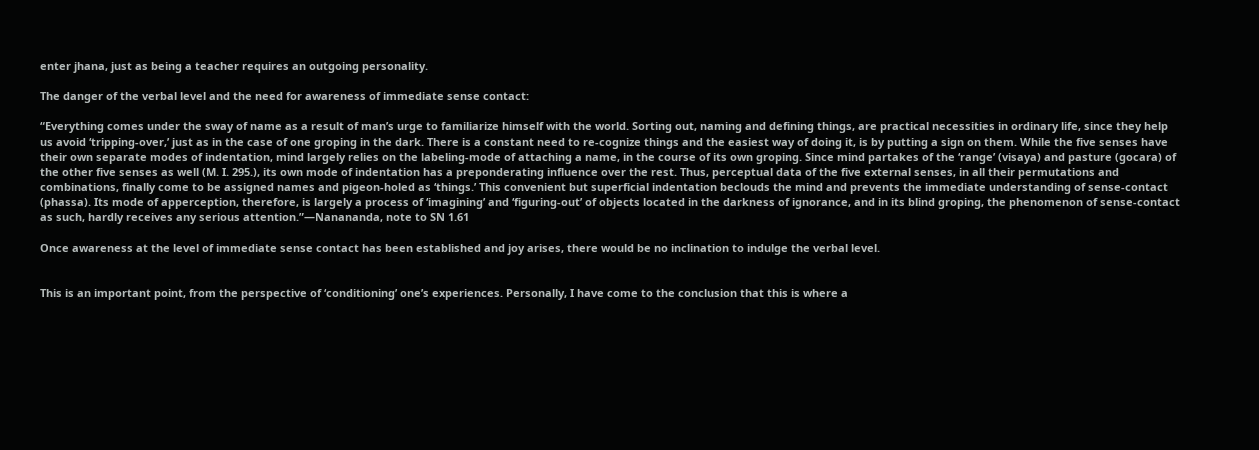enter jhana, just as being a teacher requires an outgoing personality.

The danger of the verbal level and the need for awareness of immediate sense contact:

“Everything comes under the sway of name as a result of man’s urge to familiarize himself with the world. Sorting out, naming and defining things, are practical necessities in ordinary life, since they help us avoid ‘tripping-over,’ just as in the case of one groping in the dark. There is a constant need to re-cognize things and the easiest way of doing it, is by putting a sign on them. While the five senses have their own separate modes of indentation, mind largely relies on the labeling-mode of attaching a name, in the course of its own groping. Since mind partakes of the ‘range’ (visaya) and pasture (gocara) of the other five senses as well (M. I. 295.), its own mode of indentation has a preponderating influence over the rest. Thus, perceptual data of the five external senses, in all their permutations and combinations, finally come to be assigned names and pigeon-holed as ‘things.’ This convenient but superficial indentation beclouds the mind and prevents the immediate understanding of sense-contact (phassa). Its mode of apperception, therefore, is largely a process of ‘imagining’ and ‘figuring-out’ of objects located in the darkness of ignorance, and in its blind groping, the phenomenon of sense-contact as such, hardly receives any serious attention.”—Nanananda, note to SN 1.61

Once awareness at the level of immediate sense contact has been established and joy arises, there would be no inclination to indulge the verbal level.


This is an important point, from the perspective of ‘conditioning’ one’s experiences. Personally, I have come to the conclusion that this is where a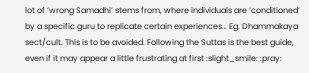lot of ‘wrong Samadhi’ stems from, where individuals are ‘conditioned’ by a specific guru to replicate certain experiences… Eg. Dhammakaya sect/cult. This is to be avoided. Following the Suttas is the best guide, even if it may appear a little frustrating at first :slight_smile: :pray: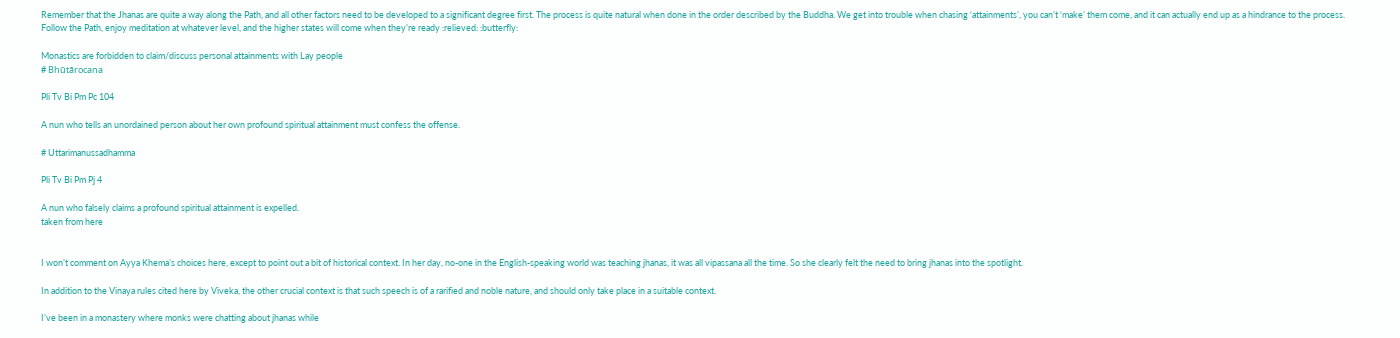Remember that the Jhanas are quite a way along the Path, and all other factors need to be developed to a significant degree first. The process is quite natural when done in the order described by the Buddha. We get into trouble when chasing ‘attainments’, you can’t ‘make’ them come, and it can actually end up as a hindrance to the process. Follow the Path, enjoy meditation at whatever level, and the higher states will come when they’re ready :relieved: :butterfly:

Monastics are forbidden to claim/discuss personal attainments with Lay people
# Bhūtārocana

Pli Tv Bi Pm Pc 104

A nun who tells an unordained person about her own profound spiritual attainment must confess the offense.

# Uttarimanussadhamma

Pli Tv Bi Pm Pj 4

A nun who falsely claims a profound spiritual attainment is expelled.
taken from here


I won’t comment on Ayya Khema’s choices here, except to point out a bit of historical context. In her day, no-one in the English-speaking world was teaching jhanas, it was all vipassana all the time. So she clearly felt the need to bring jhanas into the spotlight.

In addition to the Vinaya rules cited here by Viveka, the other crucial context is that such speech is of a rarified and noble nature, and should only take place in a suitable context.

I’ve been in a monastery where monks were chatting about jhanas while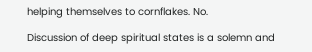helping themselves to cornflakes. No.

Discussion of deep spiritual states is a solemn and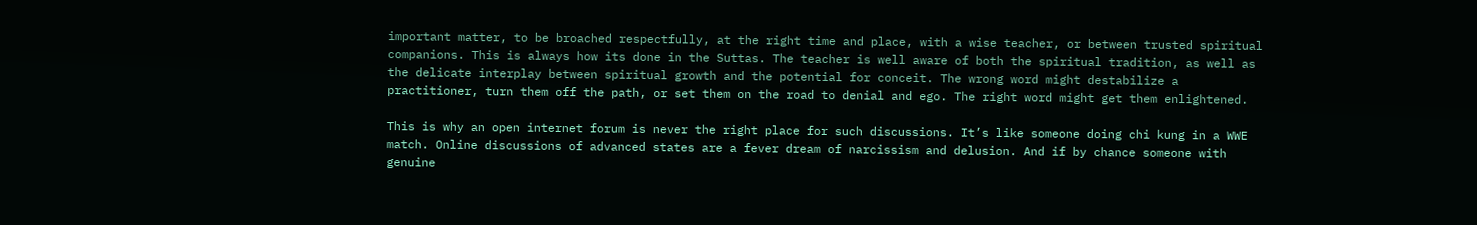important matter, to be broached respectfully, at the right time and place, with a wise teacher, or between trusted spiritual companions. This is always how its done in the Suttas. The teacher is well aware of both the spiritual tradition, as well as the delicate interplay between spiritual growth and the potential for conceit. The wrong word might destabilize a practitioner, turn them off the path, or set them on the road to denial and ego. The right word might get them enlightened.

This is why an open internet forum is never the right place for such discussions. It’s like someone doing chi kung in a WWE match. Online discussions of advanced states are a fever dream of narcissism and delusion. And if by chance someone with genuine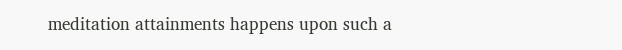meditation attainments happens upon such a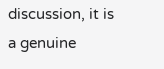discussion, it is a genuine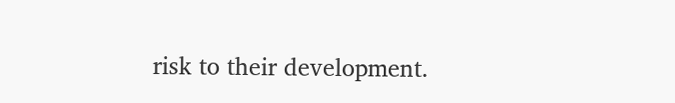risk to their development.